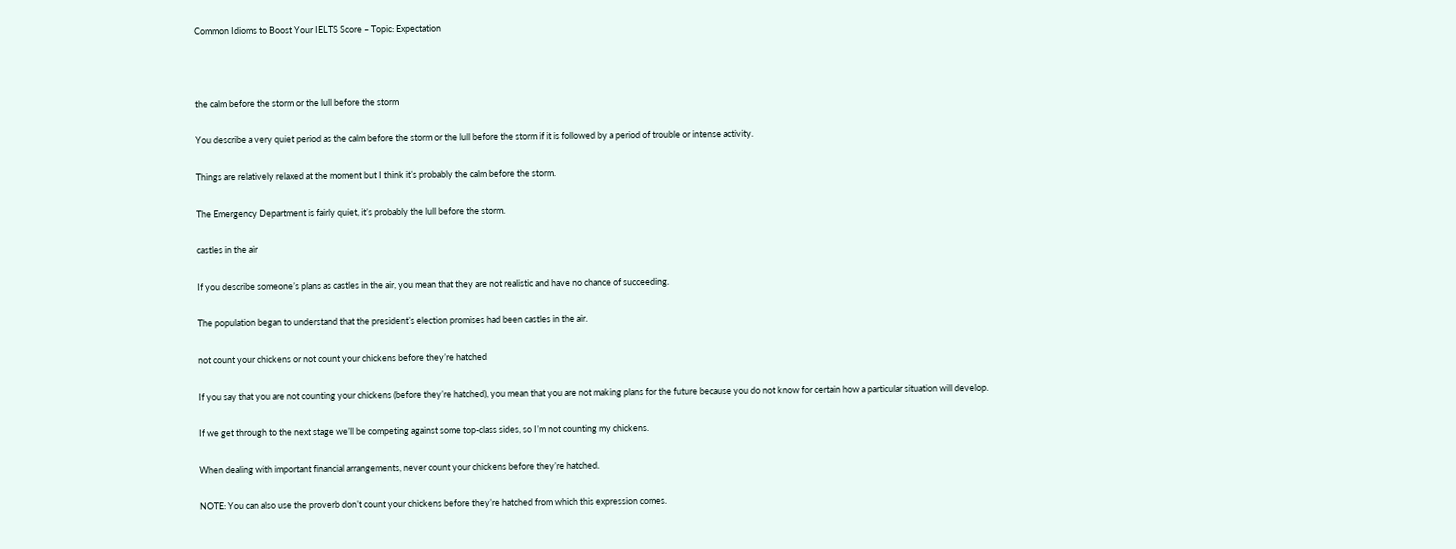Common Idioms to Boost Your IELTS Score – Topic: Expectation



the calm before the storm or the lull before the storm

You describe a very quiet period as the calm before the storm or the lull before the storm if it is followed by a period of trouble or intense activity.

Things are relatively relaxed at the moment but I think it’s probably the calm before the storm.

The Emergency Department is fairly quiet, it’s probably the lull before the storm.

castles in the air

If you describe someone’s plans as castles in the air, you mean that they are not realistic and have no chance of succeeding.

The population began to understand that the president’s election promises had been castles in the air.

not count your chickens or not count your chickens before they’re hatched

If you say that you are not counting your chickens (before they’re hatched), you mean that you are not making plans for the future because you do not know for certain how a particular situation will develop.

If we get through to the next stage we’ll be competing against some top-class sides, so I’m not counting my chickens.

When dealing with important financial arrangements, never count your chickens before they’re hatched.

NOTE: You can also use the proverb don’t count your chickens before they’re hatched from which this expression comes.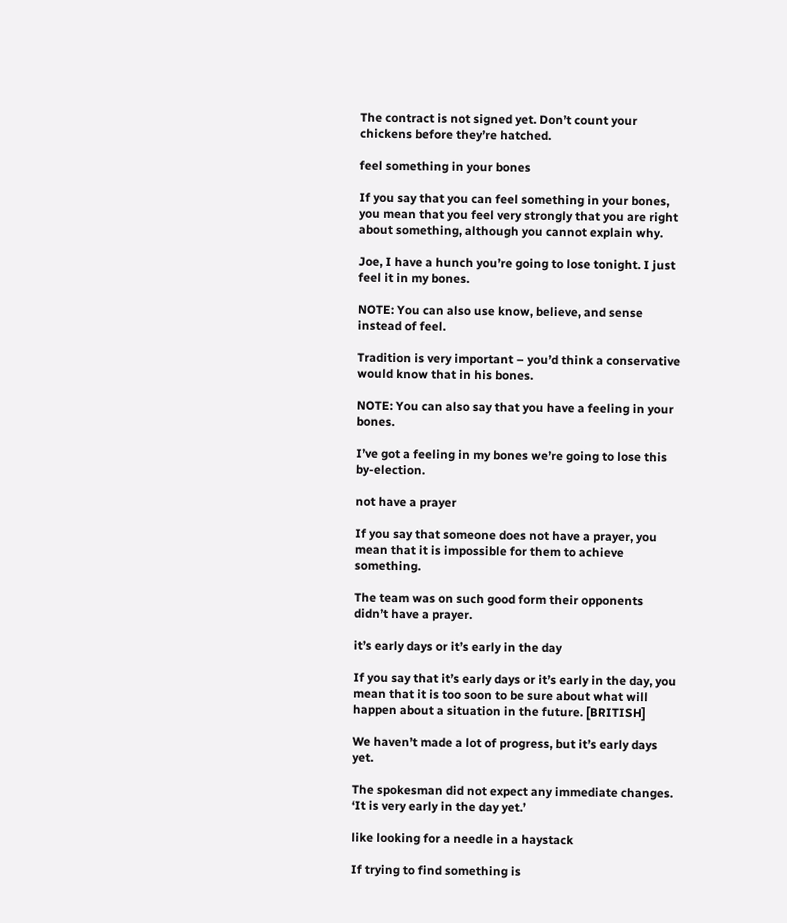The contract is not signed yet. Don’t count your chickens before they’re hatched.

feel something in your bones

If you say that you can feel something in your bones, you mean that you feel very strongly that you are right about something, although you cannot explain why.

Joe, I have a hunch you’re going to lose tonight. I just feel it in my bones.

NOTE: You can also use know, believe, and sense instead of feel.

Tradition is very important – you’d think a conservative would know that in his bones.

NOTE: You can also say that you have a feeling in your bones.

I’ve got a feeling in my bones we’re going to lose this by-election.

not have a prayer

If you say that someone does not have a prayer, you mean that it is impossible for them to achieve something.

The team was on such good form their opponents didn’t have a prayer.

it’s early days or it’s early in the day

If you say that it’s early days or it’s early in the day, you mean that it is too soon to be sure about what will happen about a situation in the future. [BRITISH]

We haven’t made a lot of progress, but it’s early days yet.

The spokesman did not expect any immediate changes. ‘It is very early in the day yet.’

like looking for a needle in a haystack

If trying to find something is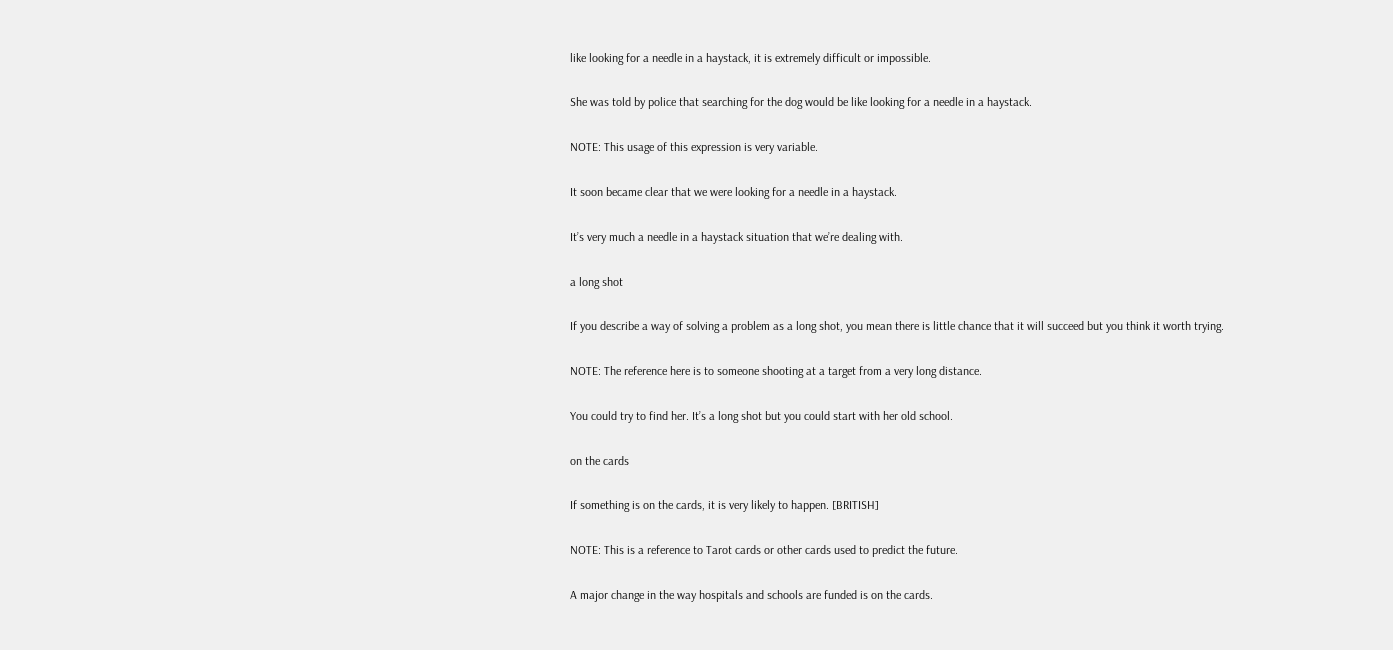like looking for a needle in a haystack, it is extremely difficult or impossible.

She was told by police that searching for the dog would be like looking for a needle in a haystack.

NOTE: This usage of this expression is very variable.

It soon became clear that we were looking for a needle in a haystack.

It’s very much a needle in a haystack situation that we’re dealing with.

a long shot

If you describe a way of solving a problem as a long shot, you mean there is little chance that it will succeed but you think it worth trying.

NOTE: The reference here is to someone shooting at a target from a very long distance.

You could try to find her. It’s a long shot but you could start with her old school.

on the cards

If something is on the cards, it is very likely to happen. [BRITISH]

NOTE: This is a reference to Tarot cards or other cards used to predict the future.

A major change in the way hospitals and schools are funded is on the cards.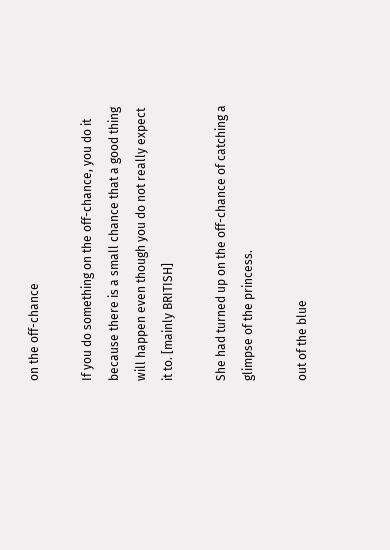on the off-chance

If you do something on the off-chance, you do it because there is a small chance that a good thing will happen even though you do not really expect it to. [mainly BRITISH]

She had turned up on the off-chance of catching a glimpse of the princess.

out of the blue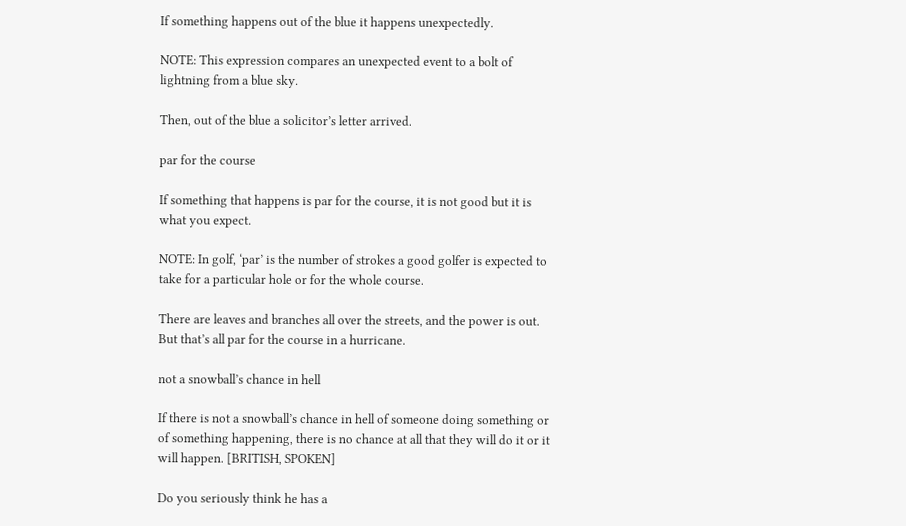If something happens out of the blue it happens unexpectedly.

NOTE: This expression compares an unexpected event to a bolt of lightning from a blue sky.

Then, out of the blue a solicitor’s letter arrived.

par for the course

If something that happens is par for the course, it is not good but it is what you expect.

NOTE: In golf, ‘par’ is the number of strokes a good golfer is expected to take for a particular hole or for the whole course.

There are leaves and branches all over the streets, and the power is out. But that’s all par for the course in a hurricane.

not a snowball’s chance in hell

If there is not a snowball’s chance in hell of someone doing something or of something happening, there is no chance at all that they will do it or it will happen. [BRITISH, SPOKEN]

Do you seriously think he has a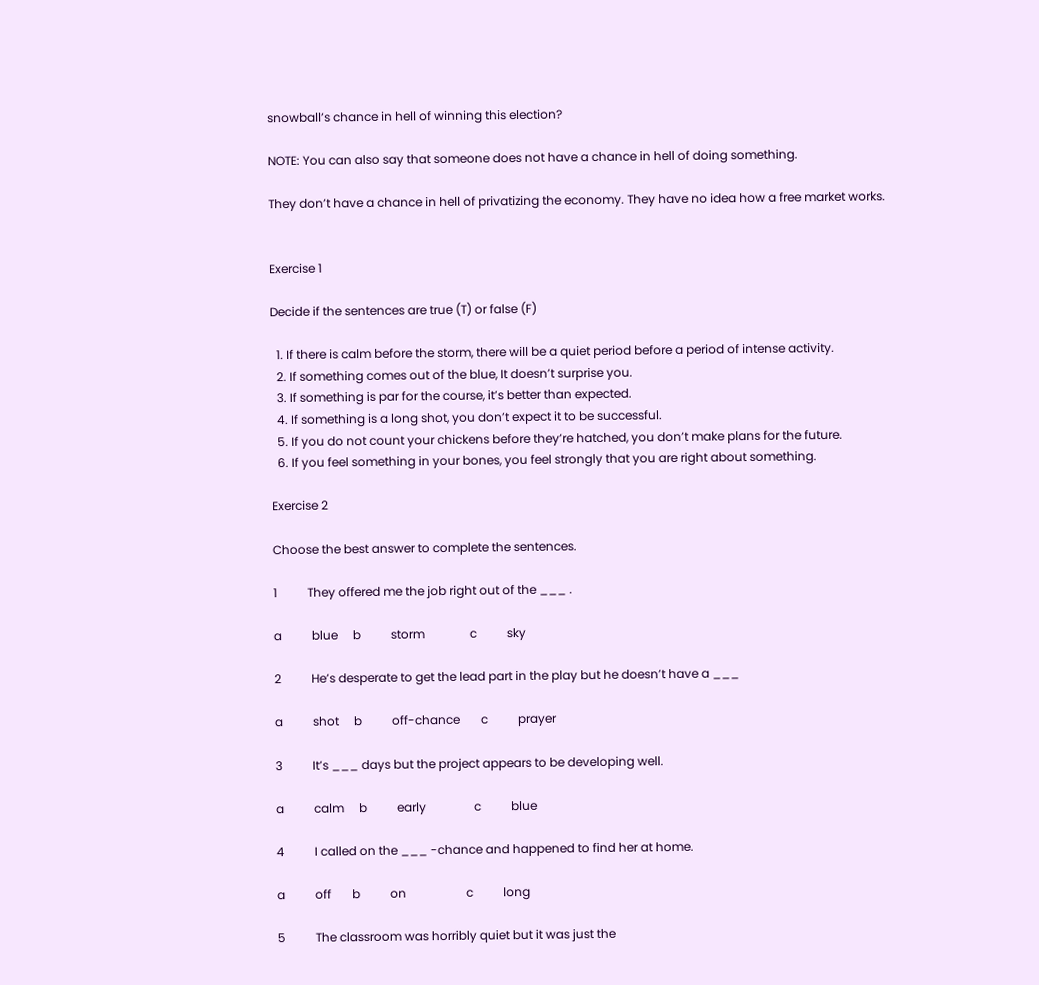snowball’s chance in hell of winning this election?

NOTE: You can also say that someone does not have a chance in hell of doing something.

They don’t have a chance in hell of privatizing the economy. They have no idea how a free market works.


Exercise 1

Decide if the sentences are true (T) or false (F)

  1. If there is calm before the storm, there will be a quiet period before a period of intense activity.
  2. If something comes out of the blue, It doesn’t surprise you.
  3. If something is par for the course, it’s better than expected.
  4. If something is a long shot, you don’t expect it to be successful.
  5. If you do not count your chickens before they’re hatched, you don’t make plans for the future.
  6. If you feel something in your bones, you feel strongly that you are right about something.

Exercise 2

Choose the best answer to complete the sentences.

1          They offered me the job right out of the ___ .

a          blue     b          storm               c          sky

2          He’s desperate to get the lead part in the play but he doesn’t have a ___

a          shot     b          off-chance       c          prayer

3          It’s ___ days but the project appears to be developing well.

a          calm     b          early                c          blue

4          I called on the ___ -chance and happened to find her at home.

a          off       b          on                    c          long

5          The classroom was horribly quiet but it was just the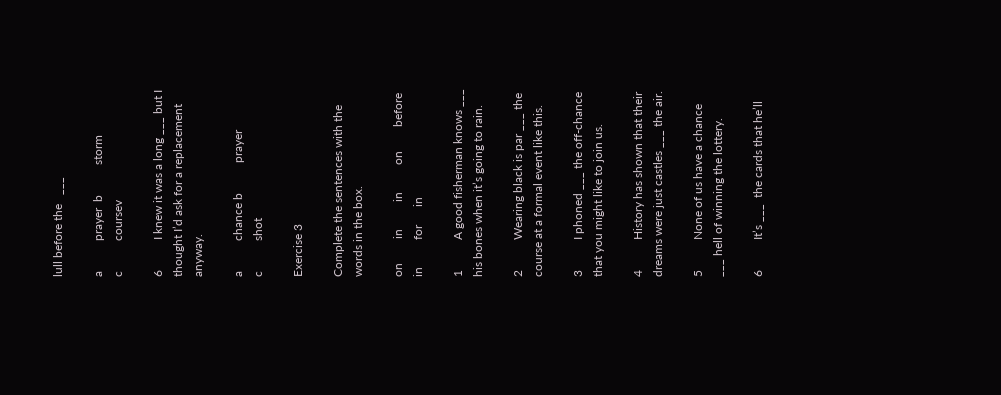lull before the   ___

a          prayer  b          storm               c          coursev

6          I knew it was a long ___ but I thought I’d ask for a replacement anyway.

a          chance b          prayer              c          shot

Exercise 3

Complete the sentences with the words in the box.

on        in         in         on        before              in         for      in

1          A good fisherman knows ___ his bones when it’s going to rain.

2          Wearing black is par ___ the course at a formal event like this.

3          I phoned ___ the off-chance that you might like to join us.

4          History has shown that their dreams were just castles ___ the air.

5          None of us have a chance ___ hell of winning the lottery.

6          It’s ___  the cards that he’ll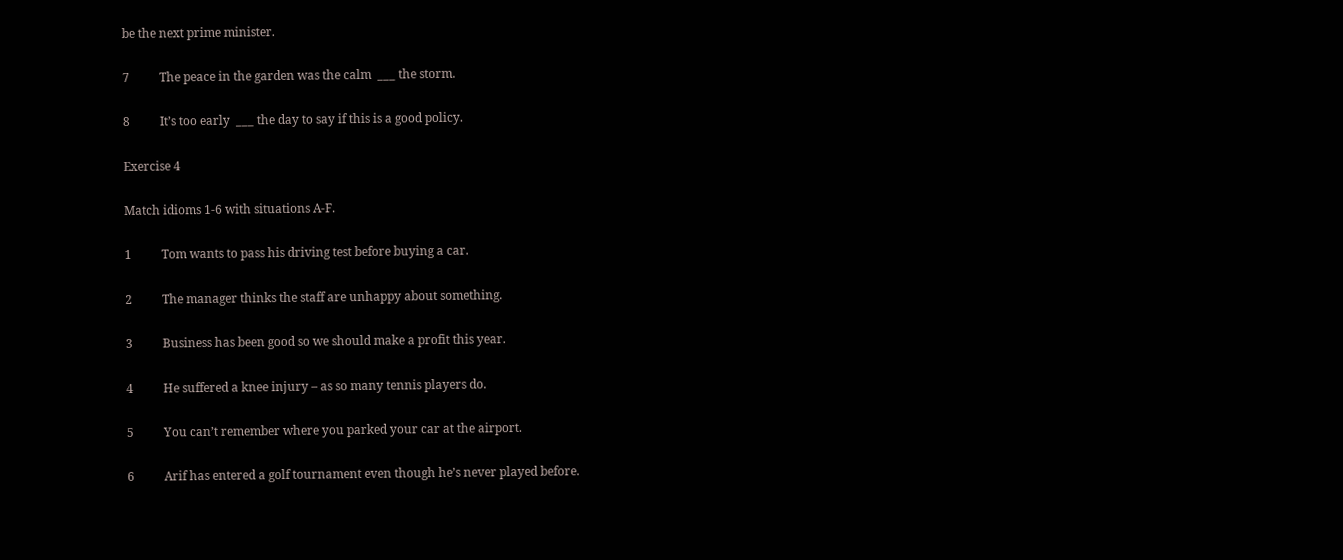be the next prime minister.

7          The peace in the garden was the calm  ___ the storm.

8          It’s too early  ___ the day to say if this is a good policy.

Exercise 4

Match idioms 1-6 with situations A-F.

1          Tom wants to pass his driving test before buying a car.

2          The manager thinks the staff are unhappy about something.

3          Business has been good so we should make a profit this year.

4          He suffered a knee injury – as so many tennis players do.

5          You can’t remember where you parked your car at the airport.

6          Arif has entered a golf tournament even though he’s never played before.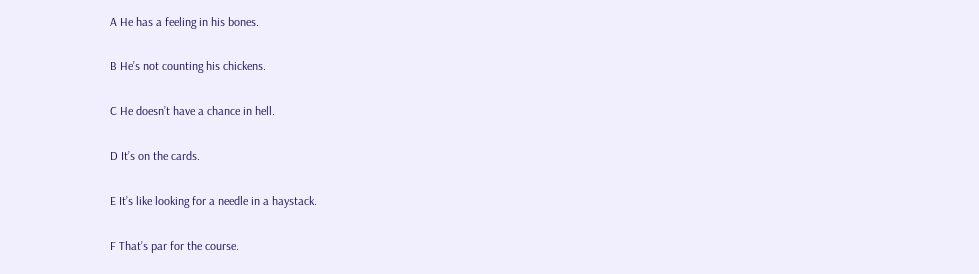A He has a feeling in his bones.

B He’s not counting his chickens.

C He doesn’t have a chance in hell.

D It’s on the cards.

E It’s like looking for a needle in a haystack.

F That’s par for the course.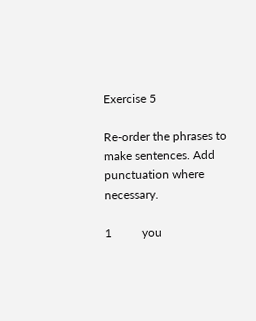Exercise 5

Re-order the phrases to make sentences. Add punctuation where necessary.

1          you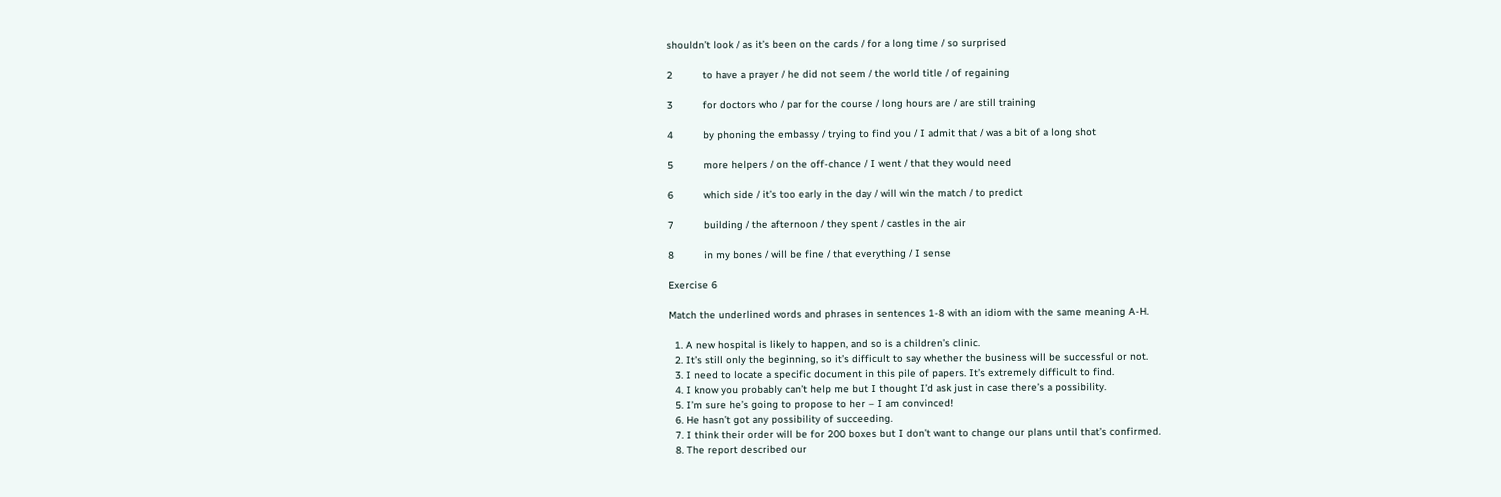shouldn’t look / as it’s been on the cards / for a long time / so surprised

2          to have a prayer / he did not seem / the world title / of regaining

3          for doctors who / par for the course / long hours are / are still training

4          by phoning the embassy / trying to find you / I admit that / was a bit of a long shot

5          more helpers / on the off-chance / I went / that they would need

6          which side / it’s too early in the day / will win the match / to predict

7          building / the afternoon / they spent / castles in the air

8          in my bones / will be fine / that everything / I sense

Exercise 6

Match the underlined words and phrases in sentences 1-8 with an idiom with the same meaning A-H.

  1. A new hospital is likely to happen, and so is a children’s clinic.
  2. It’s still only the beginning, so it’s difficult to say whether the business will be successful or not.
  3. I need to locate a specific document in this pile of papers. It’s extremely difficult to find.
  4. I know you probably can’t help me but I thought I’d ask just in case there’s a possibility.
  5. I’m sure he’s going to propose to her – I am convinced!
  6. He hasn’t got any possibility of succeeding.
  7. I think their order will be for 200 boxes but I don’t want to change our plans until that’s confirmed.
  8. The report described our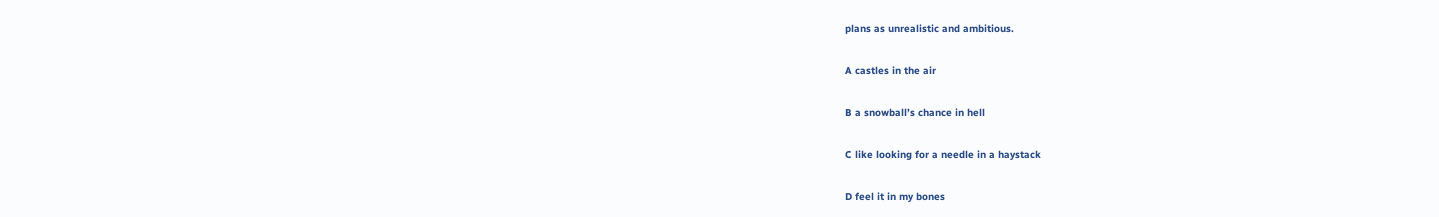plans as unrealistic and ambitious.

A castles in the air

B a snowball’s chance in hell

C like looking for a needle in a haystack

D feel it in my bones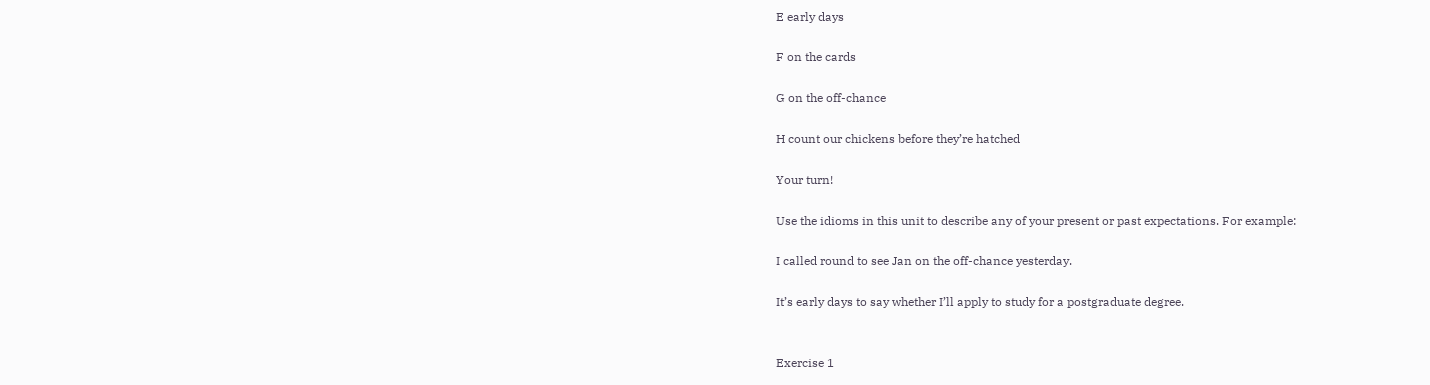E early days

F on the cards

G on the off-chance

H count our chickens before they’re hatched

Your turn!

Use the idioms in this unit to describe any of your present or past expectations. For example:

I called round to see Jan on the off-chance yesterday.

It’s early days to say whether I’ll apply to study for a postgraduate degree.


Exercise 1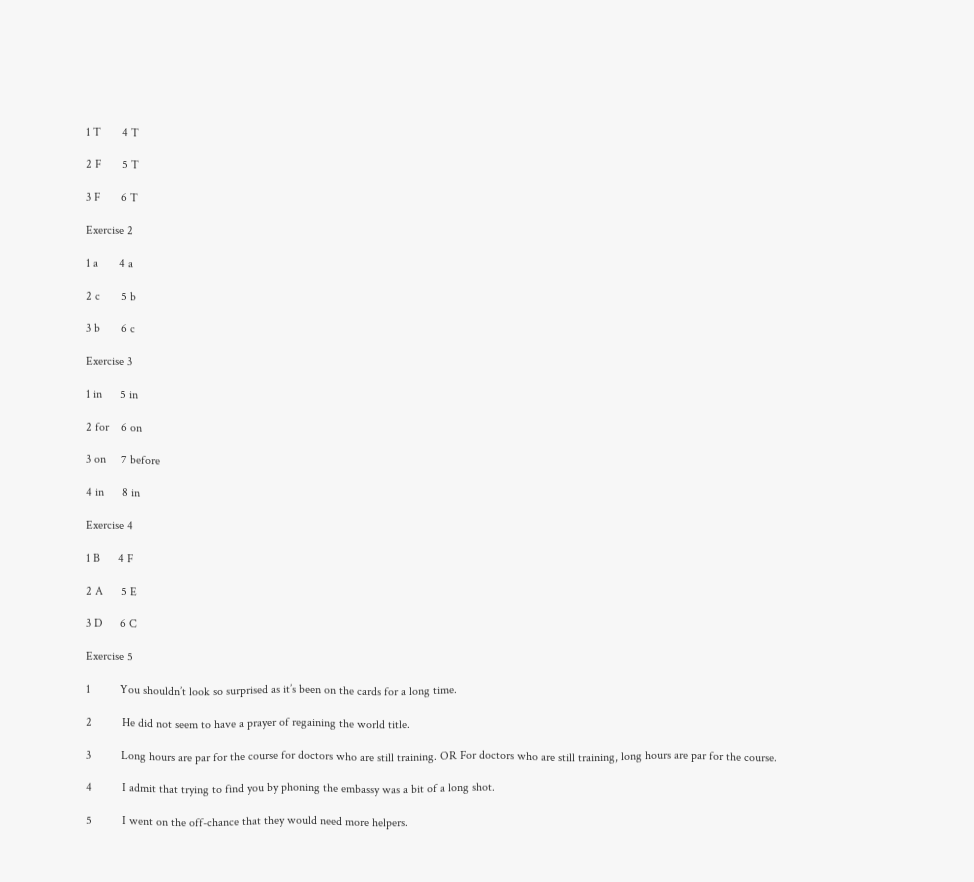1 T       4 T

2 F       5 T

3 F       6 T

Exercise 2

1 a       4 a

2 c       5 b

3 b       6 c

Exercise 3

1 in      5 in

2 for    6 on

3 on     7 before

4 in      8 in

Exercise 4

1 B      4 F

2 A      5 E

3 D      6 C

Exercise 5

1          You shouldn’t look so surprised as it’s been on the cards for a long time.

2          He did not seem to have a prayer of regaining the world title.

3          Long hours are par for the course for doctors who are still training. OR For doctors who are still training, long hours are par for the course.

4          I admit that trying to find you by phoning the embassy was a bit of a long shot.

5          I went on the off-chance that they would need more helpers.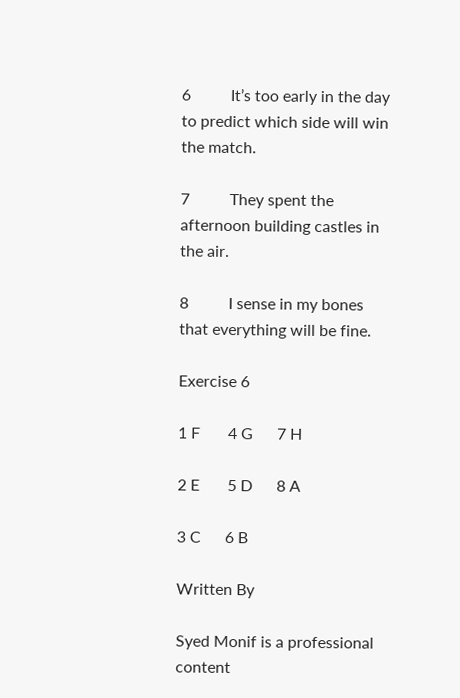6          It’s too early in the day to predict which side will win the match.

7          They spent the afternoon building castles in the air.

8          I sense in my bones that everything will be fine.

Exercise 6

1 F       4 G      7 H

2 E       5 D      8 A

3 C      6 B

Written By

Syed Monif is a professional content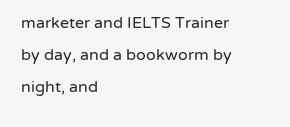marketer and IELTS Trainer by day, and a bookworm by night, and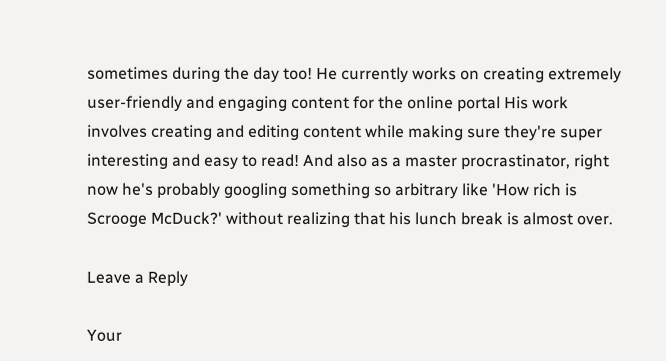sometimes during the day too! He currently works on creating extremely user-friendly and engaging content for the online portal His work involves creating and editing content while making sure they're super interesting and easy to read! And also as a master procrastinator, right now he's probably googling something so arbitrary like 'How rich is Scrooge McDuck?' without realizing that his lunch break is almost over.

Leave a Reply

Your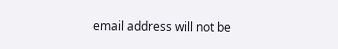email address will not be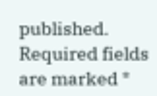published. Required fields are marked *